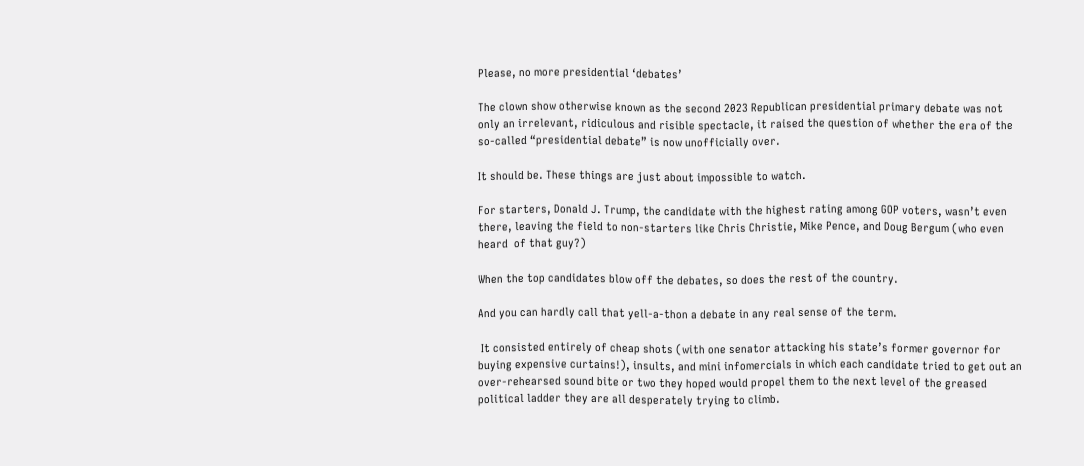Please, no more presidential ‘debates’

The clown show otherwise known as the second 2023 Republican presidential primary debate was not only an irrelevant, ridiculous and risible spectacle, it raised the question of whether the era of the so-called “presidential debate” is now unofficially over.

It should be. These things are just about impossible to watch.

For starters, Donald J. Trump, the candidate with the highest rating among GOP voters, wasn’t even there, leaving the field to non-starters like Chris Christie, Mike Pence, and Doug Bergum (who even heard  of that guy?)

When the top candidates blow off the debates, so does the rest of the country.

And you can hardly call that yell-a-thon a debate in any real sense of the term.

 It consisted entirely of cheap shots (with one senator attacking his state’s former governor for buying expensive curtains!), insults, and mini infomercials in which each candidate tried to get out an over-rehearsed sound bite or two they hoped would propel them to the next level of the greased political ladder they are all desperately trying to climb.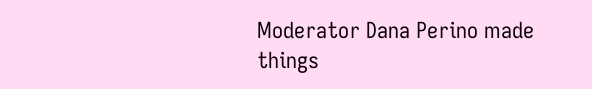Moderator Dana Perino made things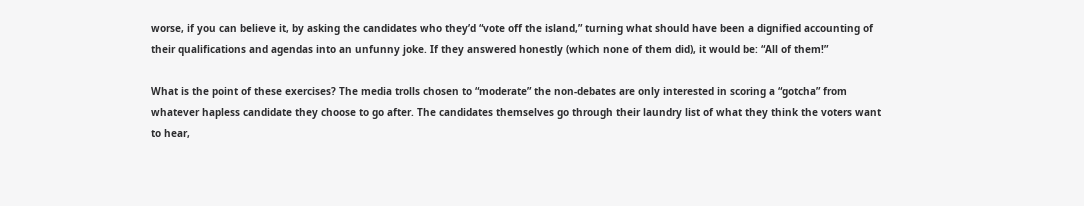worse, if you can believe it, by asking the candidates who they’d “vote off the island,” turning what should have been a dignified accounting of their qualifications and agendas into an unfunny joke. If they answered honestly (which none of them did), it would be: “All of them!”

What is the point of these exercises? The media trolls chosen to “moderate” the non-debates are only interested in scoring a “gotcha” from whatever hapless candidate they choose to go after. The candidates themselves go through their laundry list of what they think the voters want to hear,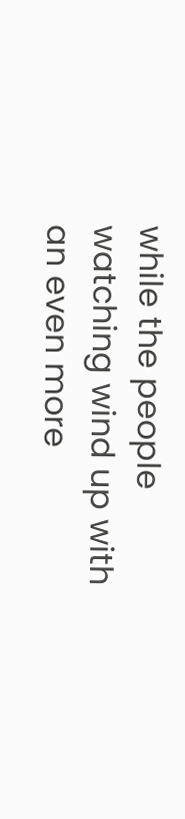while the people watching wind up with an even more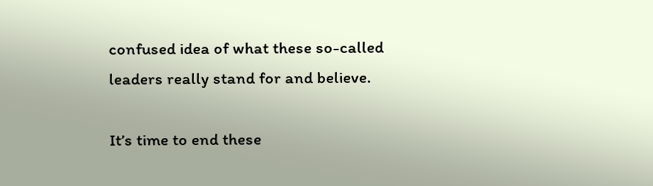confused idea of what these so-called leaders really stand for and believe.

It’s time to end these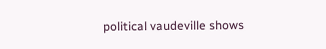political vaudeville shows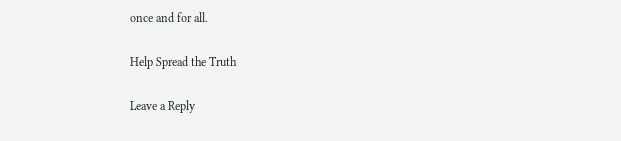once and for all.

Help Spread the Truth

Leave a Reply